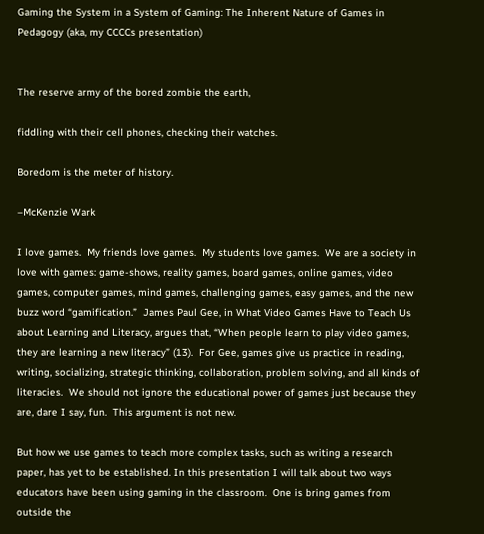Gaming the System in a System of Gaming: The Inherent Nature of Games in Pedagogy (aka, my CCCCs presentation)


The reserve army of the bored zombie the earth,

fiddling with their cell phones, checking their watches.

Boredom is the meter of history.

–McKenzie Wark

I love games.  My friends love games.  My students love games.  We are a society in love with games: game-shows, reality games, board games, online games, video games, computer games, mind games, challenging games, easy games, and the new buzz word “gamification.”  James Paul Gee, in What Video Games Have to Teach Us about Learning and Literacy, argues that, “When people learn to play video games, they are learning a new literacy” (13).  For Gee, games give us practice in reading, writing, socializing, strategic thinking, collaboration, problem solving, and all kinds of literacies.  We should not ignore the educational power of games just because they are, dare I say, fun.  This argument is not new.

But how we use games to teach more complex tasks, such as writing a research paper, has yet to be established. In this presentation I will talk about two ways educators have been using gaming in the classroom.  One is bring games from outside the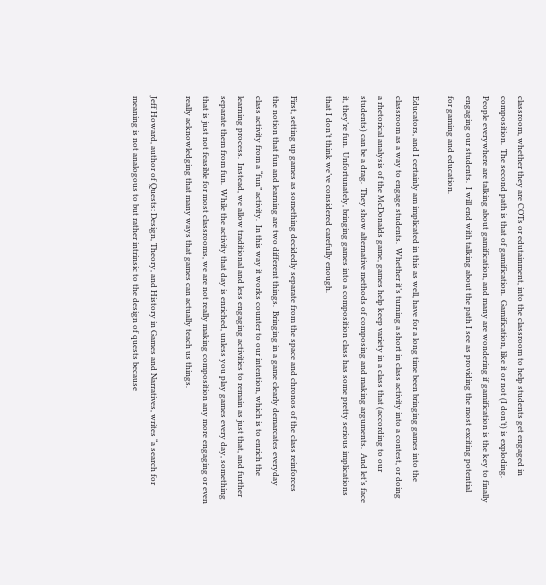classroom, whether they are COTs or edutainment, into the classroom to help students get engaged in composition.  The second path is that of gamification.  Gamification, like it or not (I don’t) is exploding.  People everywhere are talking about gamification, and many are wondering if gamification is the key to finally engaging our students.  I will end with talking about the path I see as providing the most exciting potential for gaming and education.

Educators, and I certainly am implicated in this as well, have for a long time been bringing games into the classroom as a way to engage students.  Whether it’s turning a short in class activity into a contest, or doing a rhetorical analysis of the McDonalds game, games help keep variety in a class that (according to our students) can be a drag.  They show alternative methods of composing and making arguments.  And let’s face it, they’re fun.  Unfortunately, bringing games into a composition class has some pretty serious implications that I don’t think we’ve considered carefully enough.

First, setting up games as something decidedly separate from the space and chronos of the class reinforces the notion that fun and learning are two different things.  Bringing in a game clearly demarcates everyday class activity from a “fun” activity.  In this way it works counter to our intention, which is to enrich the learning process.  Instead, we allow traditional and less engaging activities to remain as just that, and further separate them from fun.  While the activity that day is enriched, unless you play games every day, something that is just not feasible for most classrooms, we are not really making composition any more engaging or even really acknowledging that many ways that games can actually teach us things.

Jeff Howard, author of Quests: Design, Theory, and History in Games and Narratives, writes “a search for meaning is not analogous to but rather intrinsic to the design of quests because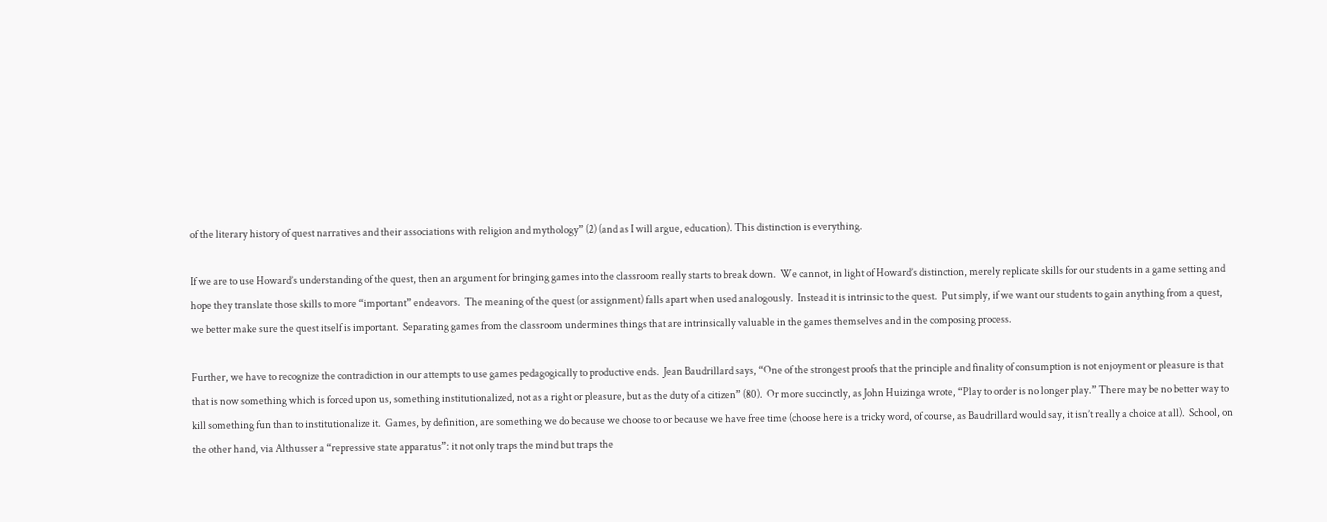of the literary history of quest narratives and their associations with religion and mythology” (2) (and as I will argue, education). This distinction is everything.

If we are to use Howard’s understanding of the quest, then an argument for bringing games into the classroom really starts to break down.  We cannot, in light of Howard’s distinction, merely replicate skills for our students in a game setting and hope they translate those skills to more “important” endeavors.  The meaning of the quest (or assignment) falls apart when used analogously.  Instead it is intrinsic to the quest.  Put simply, if we want our students to gain anything from a quest, we better make sure the quest itself is important.  Separating games from the classroom undermines things that are intrinsically valuable in the games themselves and in the composing process.

Further, we have to recognize the contradiction in our attempts to use games pedagogically to productive ends.  Jean Baudrillard says, “One of the strongest proofs that the principle and finality of consumption is not enjoyment or pleasure is that that is now something which is forced upon us, something institutionalized, not as a right or pleasure, but as the duty of a citizen” (80).  Or more succinctly, as John Huizinga wrote, “Play to order is no longer play.” There may be no better way to kill something fun than to institutionalize it.  Games, by definition, are something we do because we choose to or because we have free time (choose here is a tricky word, of course, as Baudrillard would say, it isn’t really a choice at all).  School, on the other hand, via Althusser a “repressive state apparatus”: it not only traps the mind but traps the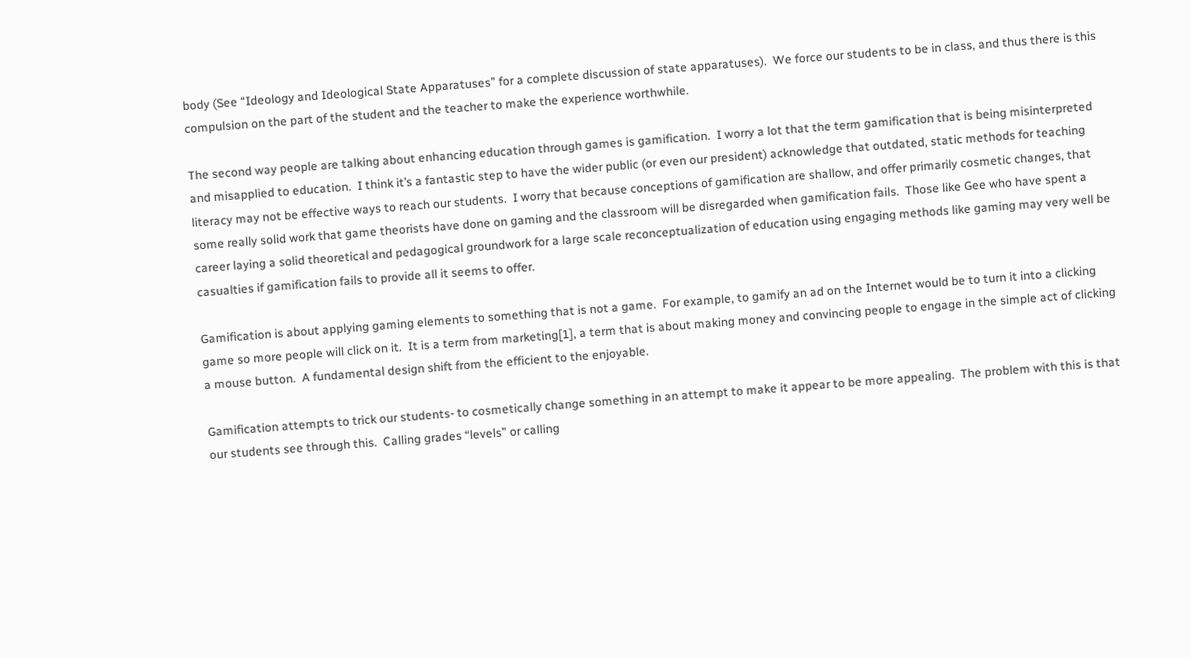body (See “Ideology and Ideological State Apparatuses” for a complete discussion of state apparatuses).  We force our students to be in class, and thus there is this compulsion on the part of the student and the teacher to make the experience worthwhile.

The second way people are talking about enhancing education through games is gamification.  I worry a lot that the term gamification that is being misinterpreted and misapplied to education.  I think it’s a fantastic step to have the wider public (or even our president) acknowledge that outdated, static methods for teaching literacy may not be effective ways to reach our students.  I worry that because conceptions of gamification are shallow, and offer primarily cosmetic changes, that some really solid work that game theorists have done on gaming and the classroom will be disregarded when gamification fails.  Those like Gee who have spent a career laying a solid theoretical and pedagogical groundwork for a large scale reconceptualization of education using engaging methods like gaming may very well be casualties if gamification fails to provide all it seems to offer.

Gamification is about applying gaming elements to something that is not a game.  For example, to gamify an ad on the Internet would be to turn it into a clicking game so more people will click on it.  It is a term from marketing[1], a term that is about making money and convincing people to engage in the simple act of clicking a mouse button.  A fundamental design shift from the efficient to the enjoyable.

Gamification attempts to trick our students- to cosmetically change something in an attempt to make it appear to be more appealing.  The problem with this is that our students see through this.  Calling grades “levels” or calling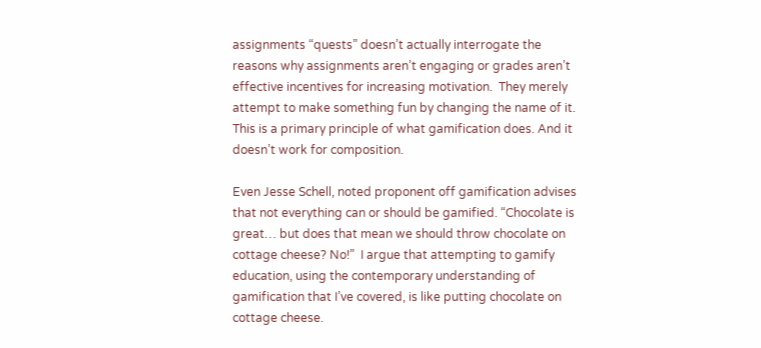assignments “quests” doesn’t actually interrogate the reasons why assignments aren’t engaging or grades aren’t effective incentives for increasing motivation.  They merely attempt to make something fun by changing the name of it.  This is a primary principle of what gamification does. And it doesn’t work for composition.

Even Jesse Schell, noted proponent off gamification advises that not everything can or should be gamified. “Chocolate is great… but does that mean we should throw chocolate on cottage cheese? No!”  I argue that attempting to gamify education, using the contemporary understanding of gamification that I’ve covered, is like putting chocolate on cottage cheese.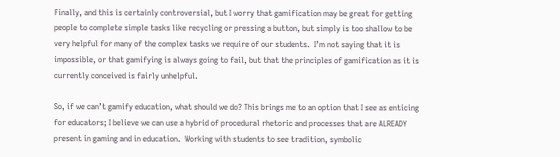Finally, and this is certainly controversial, but I worry that gamification may be great for getting people to complete simple tasks like recycling or pressing a button, but simply is too shallow to be very helpful for many of the complex tasks we require of our students.  I’m not saying that it is impossible, or that gamifying is always going to fail, but that the principles of gamification as it is currently conceived is fairly unhelpful.

So, if we can’t gamify education, what should we do? This brings me to an option that I see as enticing for educators; I believe we can use a hybrid of procedural rhetoric and processes that are ALREADY present in gaming and in education.  Working with students to see tradition, symbolic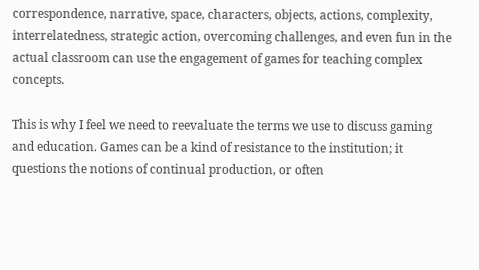correspondence, narrative, space, characters, objects, actions, complexity, interrelatedness, strategic action, overcoming challenges, and even fun in the actual classroom can use the engagement of games for teaching complex concepts.

This is why I feel we need to reevaluate the terms we use to discuss gaming and education. Games can be a kind of resistance to the institution; it questions the notions of continual production, or often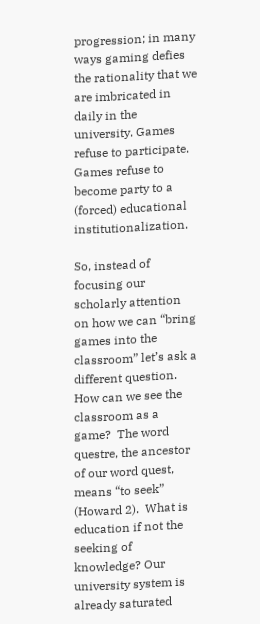progression; in many ways gaming defies the rationality that we are imbricated in daily in the university. Games refuse to participate.  Games refuse to become party to a (forced) educational institutionalization.

So, instead of focusing our scholarly attention on how we can “bring games into the classroom” let’s ask a different question.  How can we see the classroom as a game?  The word questre, the ancestor of our word quest, means “to seek” (Howard 2).  What is education if not the seeking of knowledge? Our university system is already saturated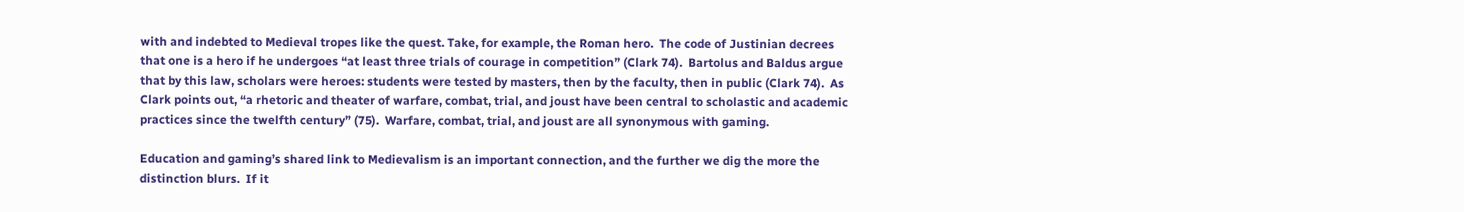with and indebted to Medieval tropes like the quest. Take, for example, the Roman hero.  The code of Justinian decrees that one is a hero if he undergoes “at least three trials of courage in competition” (Clark 74).  Bartolus and Baldus argue that by this law, scholars were heroes: students were tested by masters, then by the faculty, then in public (Clark 74).  As Clark points out, “a rhetoric and theater of warfare, combat, trial, and joust have been central to scholastic and academic practices since the twelfth century” (75).  Warfare, combat, trial, and joust are all synonymous with gaming.

Education and gaming’s shared link to Medievalism is an important connection, and the further we dig the more the distinction blurs.  If it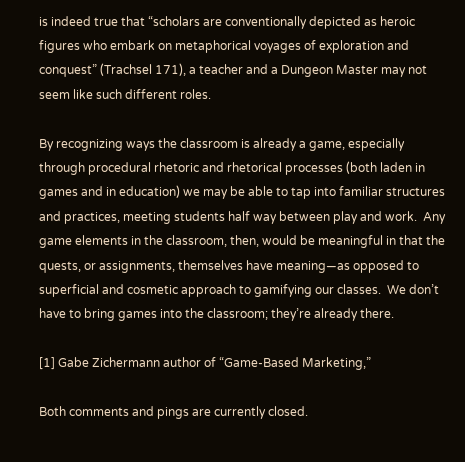is indeed true that “scholars are conventionally depicted as heroic figures who embark on metaphorical voyages of exploration and conquest” (Trachsel 171), a teacher and a Dungeon Master may not seem like such different roles.

By recognizing ways the classroom is already a game, especially through procedural rhetoric and rhetorical processes (both laden in games and in education) we may be able to tap into familiar structures and practices, meeting students half way between play and work.  Any game elements in the classroom, then, would be meaningful in that the quests, or assignments, themselves have meaning—as opposed to superficial and cosmetic approach to gamifying our classes.  We don’t have to bring games into the classroom; they’re already there.

[1] Gabe Zichermann author of “Game-Based Marketing,”

Both comments and pings are currently closed.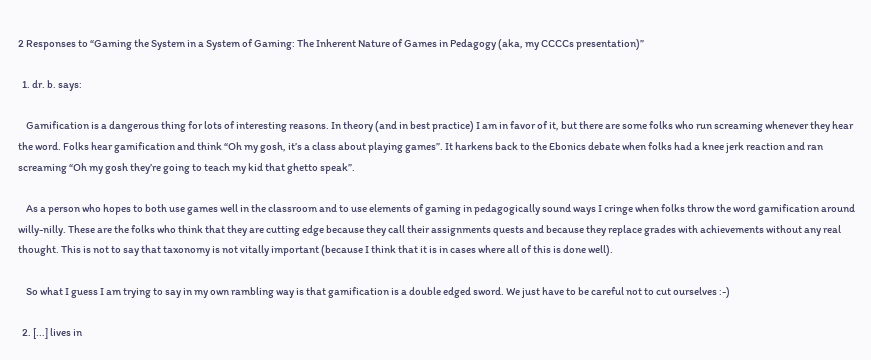2 Responses to “Gaming the System in a System of Gaming: The Inherent Nature of Games in Pedagogy (aka, my CCCCs presentation)”

  1. dr. b. says:

    Gamification is a dangerous thing for lots of interesting reasons. In theory (and in best practice) I am in favor of it, but there are some folks who run screaming whenever they hear the word. Folks hear gamification and think “Oh my gosh, it’s a class about playing games”. It harkens back to the Ebonics debate when folks had a knee jerk reaction and ran screaming “Oh my gosh they’re going to teach my kid that ghetto speak”.

    As a person who hopes to both use games well in the classroom and to use elements of gaming in pedagogically sound ways I cringe when folks throw the word gamification around willy-nilly. These are the folks who think that they are cutting edge because they call their assignments quests and because they replace grades with achievements without any real thought. This is not to say that taxonomy is not vitally important (because I think that it is in cases where all of this is done well).

    So what I guess I am trying to say in my own rambling way is that gamification is a double edged sword. We just have to be careful not to cut ourselves :-)

  2. [...] lives in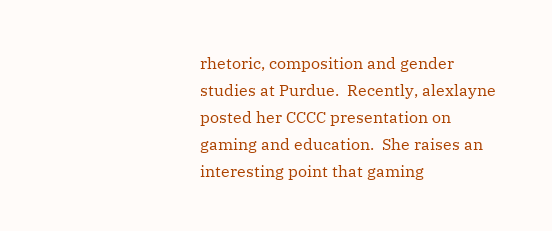rhetoric, composition and gender studies at Purdue.  Recently, alexlayne posted her CCCC presentation on gaming and education.  She raises an interesting point that gaming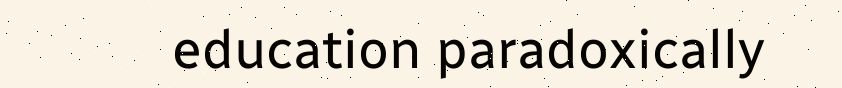education paradoxically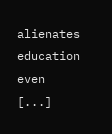alienates education even [...]